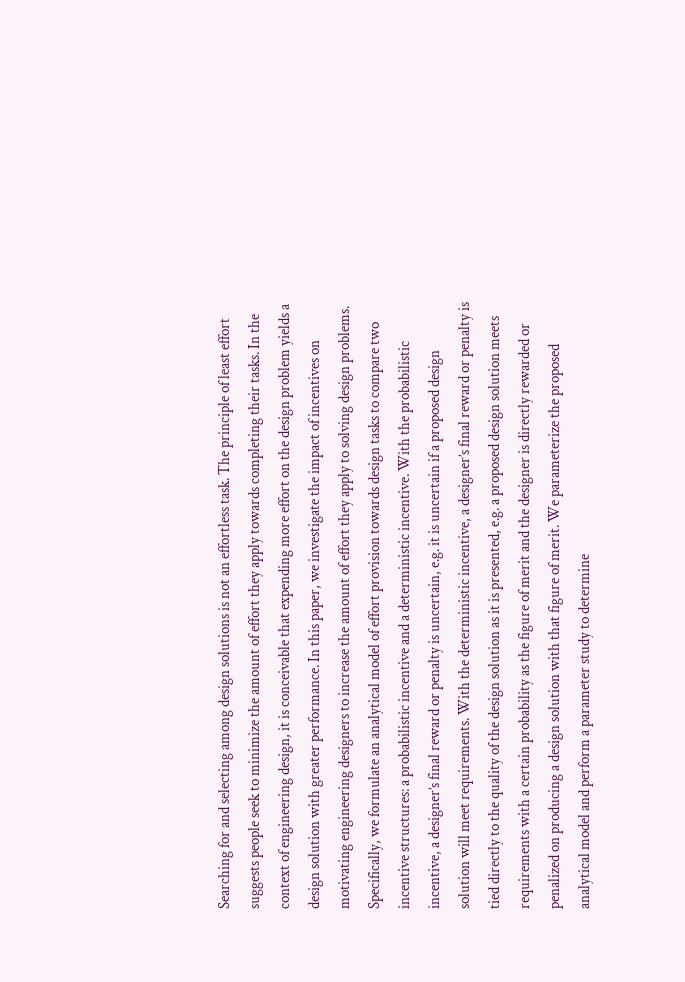Searching for and selecting among design solutions is not an effortless task. The principle of least effort suggests people seek to minimize the amount of effort they apply towards completing their tasks. In the context of engineering design, it is conceivable that expending more effort on the design problem yields a design solution with greater performance. In this paper, we investigate the impact of incentives on motivating engineering designers to increase the amount of effort they apply to solving design problems. Specifically, we formulate an analytical model of effort provision towards design tasks to compare two incentive structures: a probabilistic incentive and a deterministic incentive. With the probabilistic incentive, a designer’s final reward or penalty is uncertain, e.g. it is uncertain if a proposed design solution will meet requirements. With the deterministic incentive, a designer’s final reward or penalty is tied directly to the quality of the design solution as it is presented, e.g. a proposed design solution meets requirements with a certain probability as the figure of merit and the designer is directly rewarded or penalized on producing a design solution with that figure of merit. We parameterize the proposed analytical model and perform a parameter study to determine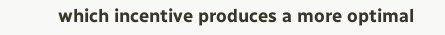which incentive produces a more optimal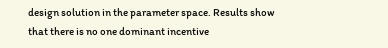design solution in the parameter space. Results show that there is no one dominant incentive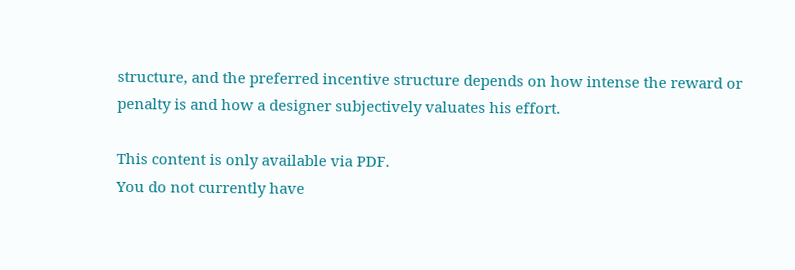structure, and the preferred incentive structure depends on how intense the reward or penalty is and how a designer subjectively valuates his effort.

This content is only available via PDF.
You do not currently have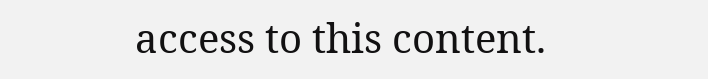access to this content.